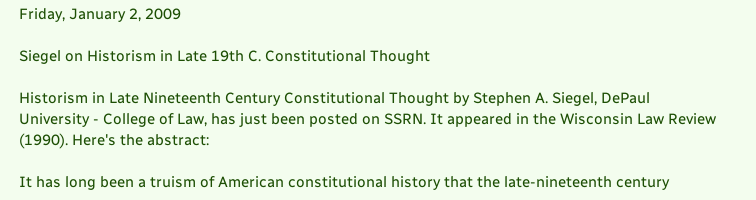Friday, January 2, 2009

Siegel on Historism in Late 19th C. Constitutional Thought

Historism in Late Nineteenth Century Constitutional Thought by Stephen A. Siegel, DePaul University - College of Law, has just been posted on SSRN. It appeared in the Wisconsin Law Review (1990). Here's the abstract:

It has long been a truism of American constitutional history that the late-nineteenth century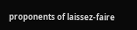proponents of laissez-faire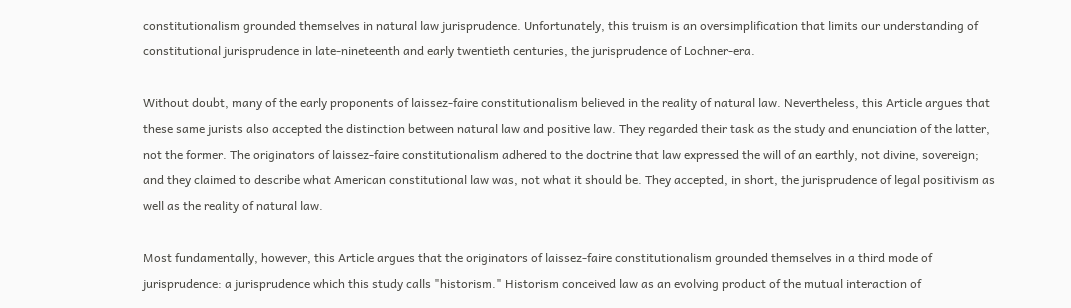constitutionalism grounded themselves in natural law jurisprudence. Unfortunately, this truism is an oversimplification that limits our understanding of constitutional jurisprudence in late-nineteenth and early twentieth centuries, the jurisprudence of Lochner-era.

Without doubt, many of the early proponents of laissez-faire constitutionalism believed in the reality of natural law. Nevertheless, this Article argues that these same jurists also accepted the distinction between natural law and positive law. They regarded their task as the study and enunciation of the latter, not the former. The originators of laissez-faire constitutionalism adhered to the doctrine that law expressed the will of an earthly, not divine, sovereign; and they claimed to describe what American constitutional law was, not what it should be. They accepted, in short, the jurisprudence of legal positivism as well as the reality of natural law.

Most fundamentally, however, this Article argues that the originators of laissez-faire constitutionalism grounded themselves in a third mode of jurisprudence: a jurisprudence which this study calls "historism." Historism conceived law as an evolving product of the mutual interaction of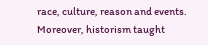race, culture, reason and events. Moreover, historism taught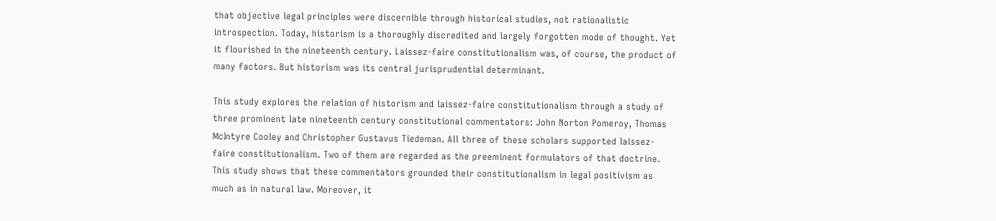that objective legal principles were discernible through historical studies, not rationalistic introspection. Today, historism is a thoroughly discredited and largely forgotten mode of thought. Yet it flourished in the nineteenth century. Laissez-faire constitutionalism was, of course, the product of many factors. But historism was its central jurisprudential determinant.

This study explores the relation of historism and laissez-faire constitutionalism through a study of three prominent late nineteenth century constitutional commentators: John Norton Pomeroy, Thomas McIntyre Cooley and Christopher Gustavus Tiedeman. All three of these scholars supported laissez-faire constitutionalism. Two of them are regarded as the preeminent formulators of that doctrine. This study shows that these commentators grounded their constitutionalism in legal positivism as much as in natural law. Moreover, it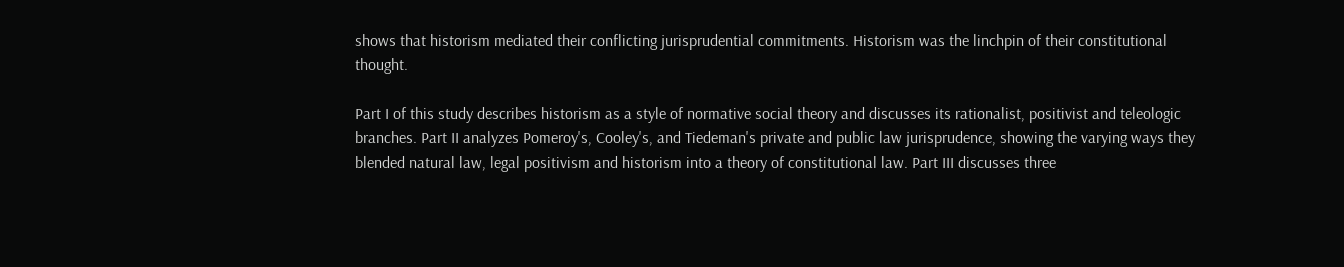shows that historism mediated their conflicting jurisprudential commitments. Historism was the linchpin of their constitutional thought.

Part I of this study describes historism as a style of normative social theory and discusses its rationalist, positivist and teleologic branches. Part II analyzes Pomeroy's, Cooley's, and Tiedeman's private and public law jurisprudence, showing the varying ways they blended natural law, legal positivism and historism into a theory of constitutional law. Part III discusses three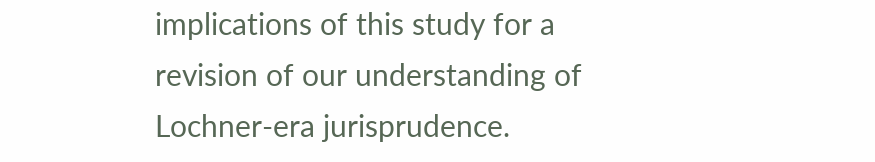implications of this study for a revision of our understanding of Lochner-era jurisprudence.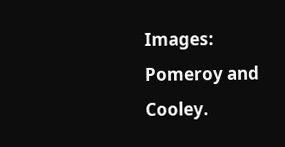Images: Pomeroy and Cooley.